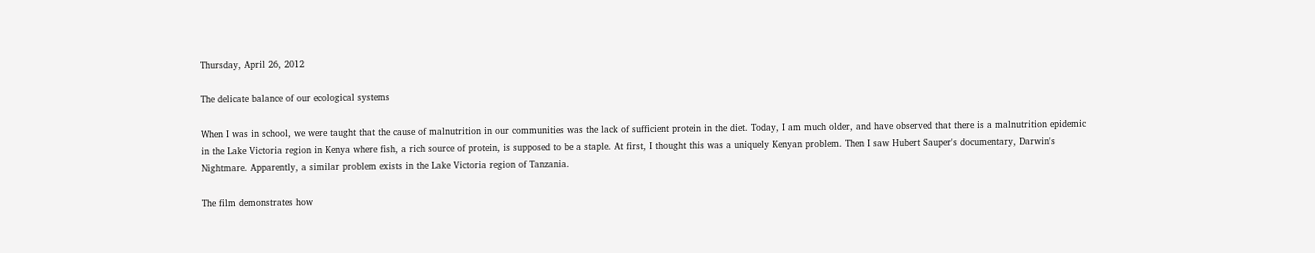Thursday, April 26, 2012

The delicate balance of our ecological systems

When I was in school, we were taught that the cause of malnutrition in our communities was the lack of sufficient protein in the diet. Today, I am much older, and have observed that there is a malnutrition epidemic in the Lake Victoria region in Kenya where fish, a rich source of protein, is supposed to be a staple. At first, I thought this was a uniquely Kenyan problem. Then I saw Hubert Sauper's documentary, Darwin's Nightmare. Apparently, a similar problem exists in the Lake Victoria region of Tanzania.

The film demonstrates how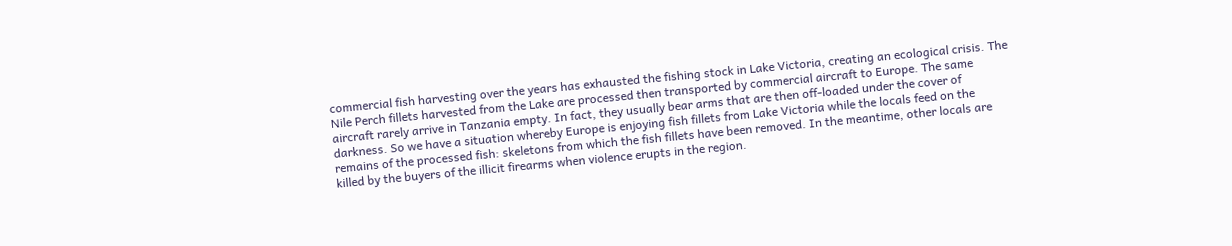commercial fish harvesting over the years has exhausted the fishing stock in Lake Victoria, creating an ecological crisis. The Nile Perch fillets harvested from the Lake are processed then transported by commercial aircraft to Europe. The same aircraft rarely arrive in Tanzania empty. In fact, they usually bear arms that are then off-loaded under the cover of darkness. So we have a situation whereby Europe is enjoying fish fillets from Lake Victoria while the locals feed on the remains of the processed fish: skeletons from which the fish fillets have been removed. In the meantime, other locals are killed by the buyers of the illicit firearms when violence erupts in the region.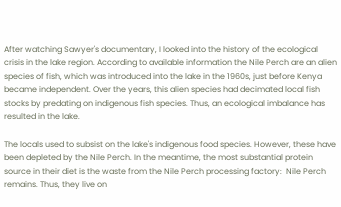After watching Sawyer's documentary, I looked into the history of the ecological crisis in the lake region. According to available information the Nile Perch are an alien species of fish, which was introduced into the lake in the 1960s, just before Kenya became independent. Over the years, this alien species had decimated local fish stocks by predating on indigenous fish species. Thus, an ecological imbalance has resulted in the lake.

The locals used to subsist on the lake's indigenous food species. However, these have been depleted by the Nile Perch. In the meantime, the most substantial protein source in their diet is the waste from the Nile Perch processing factory:  Nile Perch remains. Thus, they live on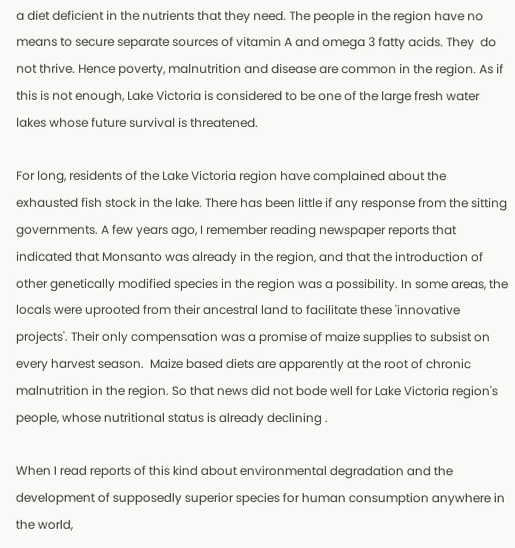a diet deficient in the nutrients that they need. The people in the region have no means to secure separate sources of vitamin A and omega 3 fatty acids. They  do not thrive. Hence poverty, malnutrition and disease are common in the region. As if this is not enough, Lake Victoria is considered to be one of the large fresh water lakes whose future survival is threatened.

For long, residents of the Lake Victoria region have complained about the exhausted fish stock in the lake. There has been little if any response from the sitting governments. A few years ago, I remember reading newspaper reports that indicated that Monsanto was already in the region, and that the introduction of other genetically modified species in the region was a possibility. In some areas, the locals were uprooted from their ancestral land to facilitate these 'innovative projects'. Their only compensation was a promise of maize supplies to subsist on every harvest season.  Maize based diets are apparently at the root of chronic malnutrition in the region. So that news did not bode well for Lake Victoria region's people, whose nutritional status is already declining .

When I read reports of this kind about environmental degradation and the development of supposedly superior species for human consumption anywhere in the world,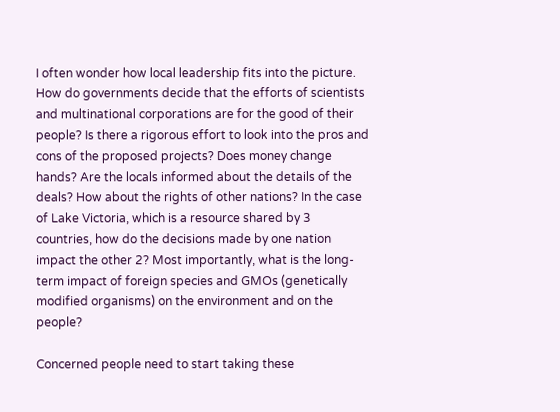I often wonder how local leadership fits into the picture. How do governments decide that the efforts of scientists and multinational corporations are for the good of their people? Is there a rigorous effort to look into the pros and cons of the proposed projects? Does money change hands? Are the locals informed about the details of the deals? How about the rights of other nations? In the case of Lake Victoria, which is a resource shared by 3 countries, how do the decisions made by one nation impact the other 2? Most importantly, what is the long-term impact of foreign species and GMOs (genetically modified organisms) on the environment and on the people?

Concerned people need to start taking these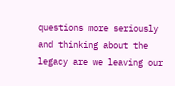questions more seriously and thinking about the legacy are we leaving our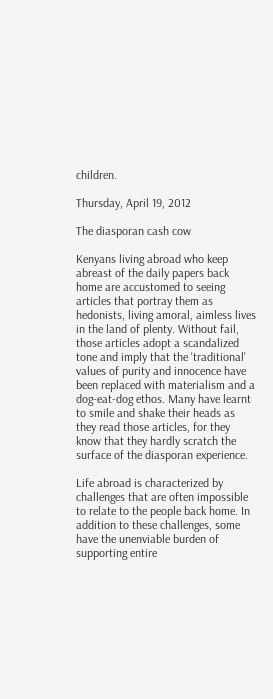children.

Thursday, April 19, 2012

The diasporan cash cow

Kenyans living abroad who keep abreast of the daily papers back home are accustomed to seeing articles that portray them as hedonists, living amoral, aimless lives in the land of plenty. Without fail, those articles adopt a scandalized tone and imply that the 'traditional' values of purity and innocence have been replaced with materialism and a dog-eat-dog ethos. Many have learnt to smile and shake their heads as they read those articles, for they know that they hardly scratch the surface of the diasporan experience.

Life abroad is characterized by challenges that are often impossible to relate to the people back home. In addition to these challenges, some have the unenviable burden of supporting entire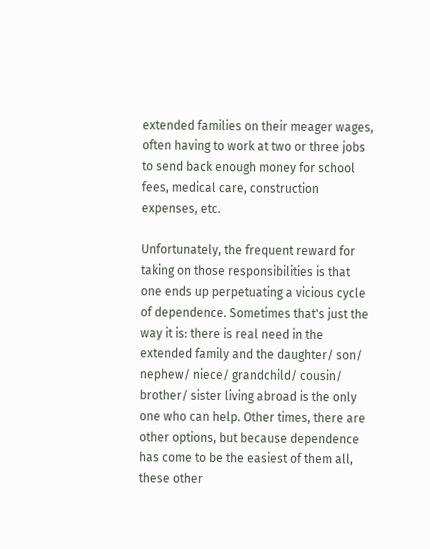extended families on their meager wages, often having to work at two or three jobs to send back enough money for school fees, medical care, construction expenses, etc.

Unfortunately, the frequent reward for taking on those responsibilities is that one ends up perpetuating a vicious cycle of dependence. Sometimes that's just the way it is: there is real need in the extended family and the daughter/ son/ nephew/ niece/ grandchild/ cousin/ brother/ sister living abroad is the only one who can help. Other times, there are other options, but because dependence has come to be the easiest of them all, these other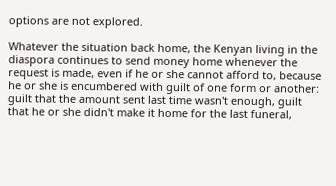options are not explored.

Whatever the situation back home, the Kenyan living in the diaspora continues to send money home whenever the request is made, even if he or she cannot afford to, because he or she is encumbered with guilt of one form or another: guilt that the amount sent last time wasn't enough, guilt that he or she didn't make it home for the last funeral,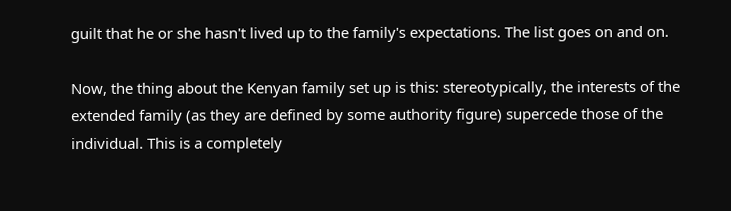guilt that he or she hasn't lived up to the family's expectations. The list goes on and on.

Now, the thing about the Kenyan family set up is this: stereotypically, the interests of the extended family (as they are defined by some authority figure) supercede those of the individual. This is a completely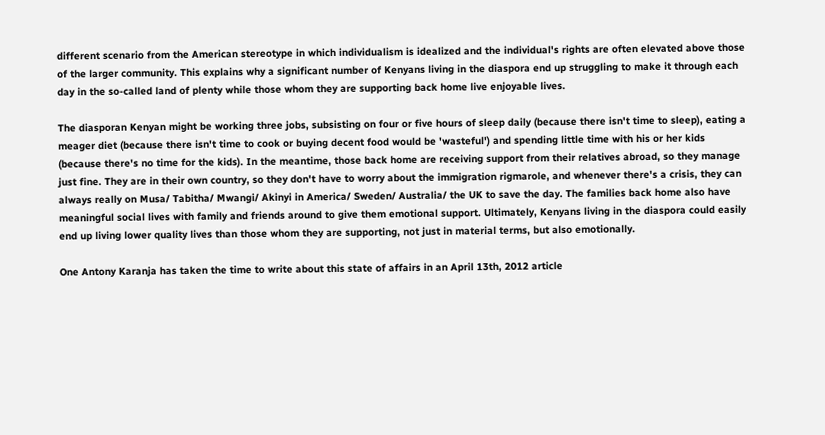different scenario from the American stereotype in which individualism is idealized and the individual's rights are often elevated above those of the larger community. This explains why a significant number of Kenyans living in the diaspora end up struggling to make it through each day in the so-called land of plenty while those whom they are supporting back home live enjoyable lives.

The diasporan Kenyan might be working three jobs, subsisting on four or five hours of sleep daily (because there isn't time to sleep), eating a meager diet (because there isn't time to cook or buying decent food would be 'wasteful') and spending little time with his or her kids (because there's no time for the kids). In the meantime, those back home are receiving support from their relatives abroad, so they manage just fine. They are in their own country, so they don't have to worry about the immigration rigmarole, and whenever there's a crisis, they can always really on Musa/ Tabitha/ Mwangi/ Akinyi in America/ Sweden/ Australia/ the UK to save the day. The families back home also have meaningful social lives with family and friends around to give them emotional support. Ultimately, Kenyans living in the diaspora could easily end up living lower quality lives than those whom they are supporting, not just in material terms, but also emotionally.

One Antony Karanja has taken the time to write about this state of affairs in an April 13th, 2012 article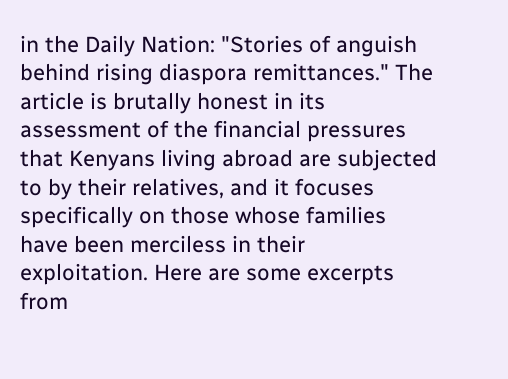in the Daily Nation: "Stories of anguish behind rising diaspora remittances." The article is brutally honest in its assessment of the financial pressures that Kenyans living abroad are subjected to by their relatives, and it focuses specifically on those whose families have been merciless in their exploitation. Here are some excerpts from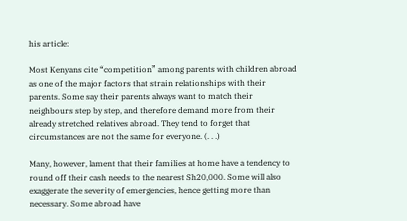his article:

Most Kenyans cite “competition” among parents with children abroad as one of the major factors that strain relationships with their parents. Some say their parents always want to match their neighbours step by step, and therefore demand more from their already stretched relatives abroad. They tend to forget that circumstances are not the same for everyone. (. . .)

Many, however, lament that their families at home have a tendency to round off their cash needs to the nearest Sh20,000. Some will also exaggerate the severity of emergencies, hence getting more than necessary. Some abroad have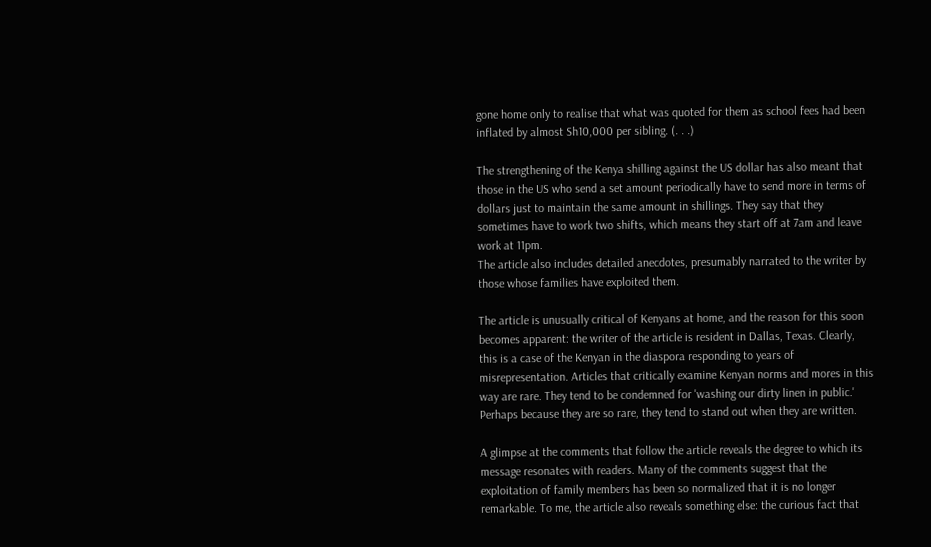gone home only to realise that what was quoted for them as school fees had been inflated by almost Sh10,000 per sibling. (. . .)

The strengthening of the Kenya shilling against the US dollar has also meant that those in the US who send a set amount periodically have to send more in terms of dollars just to maintain the same amount in shillings. They say that they sometimes have to work two shifts, which means they start off at 7am and leave work at 11pm.
The article also includes detailed anecdotes, presumably narrated to the writer by those whose families have exploited them.

The article is unusually critical of Kenyans at home, and the reason for this soon becomes apparent: the writer of the article is resident in Dallas, Texas. Clearly, this is a case of the Kenyan in the diaspora responding to years of misrepresentation. Articles that critically examine Kenyan norms and mores in this way are rare. They tend to be condemned for 'washing our dirty linen in public.' Perhaps because they are so rare, they tend to stand out when they are written.

A glimpse at the comments that follow the article reveals the degree to which its message resonates with readers. Many of the comments suggest that the exploitation of family members has been so normalized that it is no longer remarkable. To me, the article also reveals something else: the curious fact that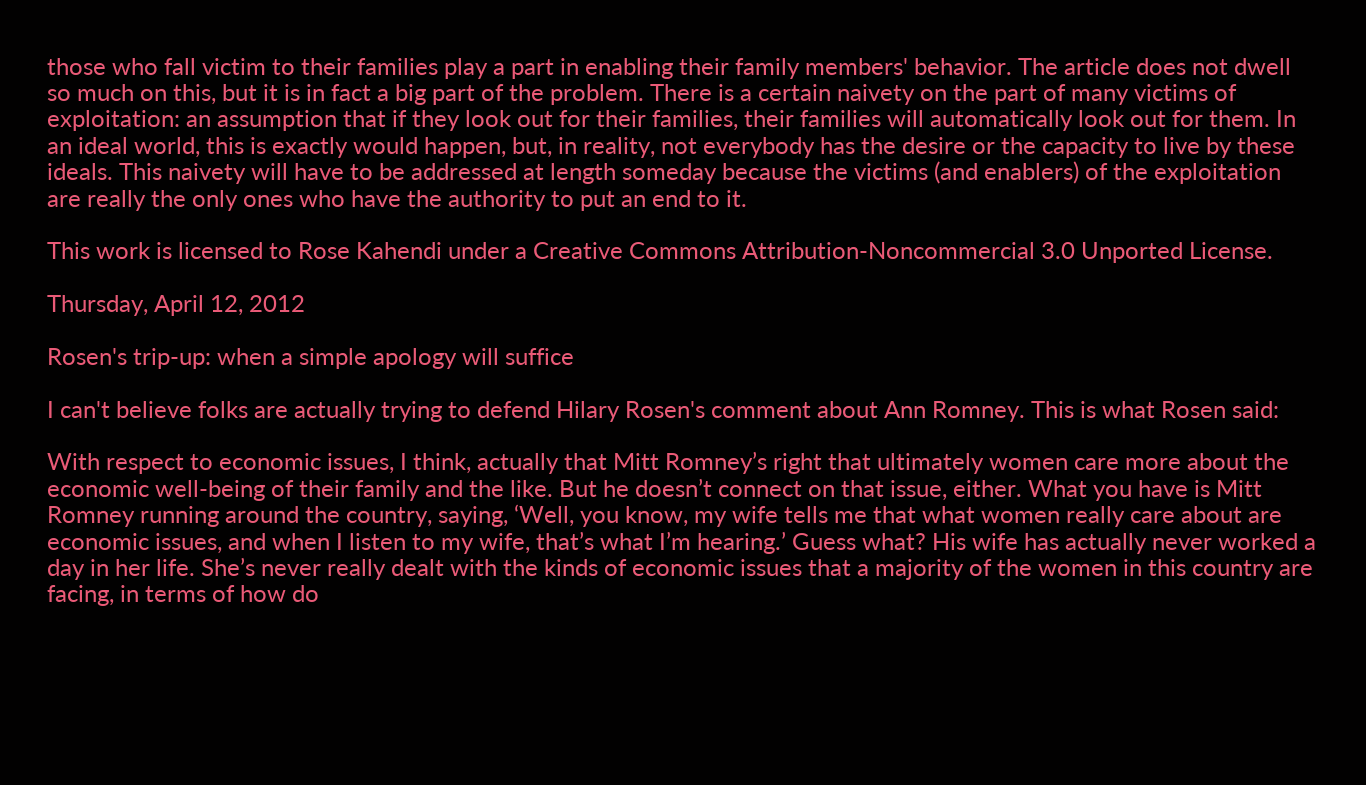those who fall victim to their families play a part in enabling their family members' behavior. The article does not dwell so much on this, but it is in fact a big part of the problem. There is a certain naivety on the part of many victims of exploitation: an assumption that if they look out for their families, their families will automatically look out for them. In an ideal world, this is exactly would happen, but, in reality, not everybody has the desire or the capacity to live by these ideals. This naivety will have to be addressed at length someday because the victims (and enablers) of the exploitation are really the only ones who have the authority to put an end to it.

This work is licensed to Rose Kahendi under a Creative Commons Attribution-Noncommercial 3.0 Unported License.

Thursday, April 12, 2012

Rosen's trip-up: when a simple apology will suffice

I can't believe folks are actually trying to defend Hilary Rosen's comment about Ann Romney. This is what Rosen said:

With respect to economic issues, I think, actually that Mitt Romney’s right that ultimately women care more about the economic well-being of their family and the like. But he doesn’t connect on that issue, either. What you have is Mitt Romney running around the country, saying, ‘Well, you know, my wife tells me that what women really care about are economic issues, and when I listen to my wife, that’s what I’m hearing.’ Guess what? His wife has actually never worked a day in her life. She’s never really dealt with the kinds of economic issues that a majority of the women in this country are facing, in terms of how do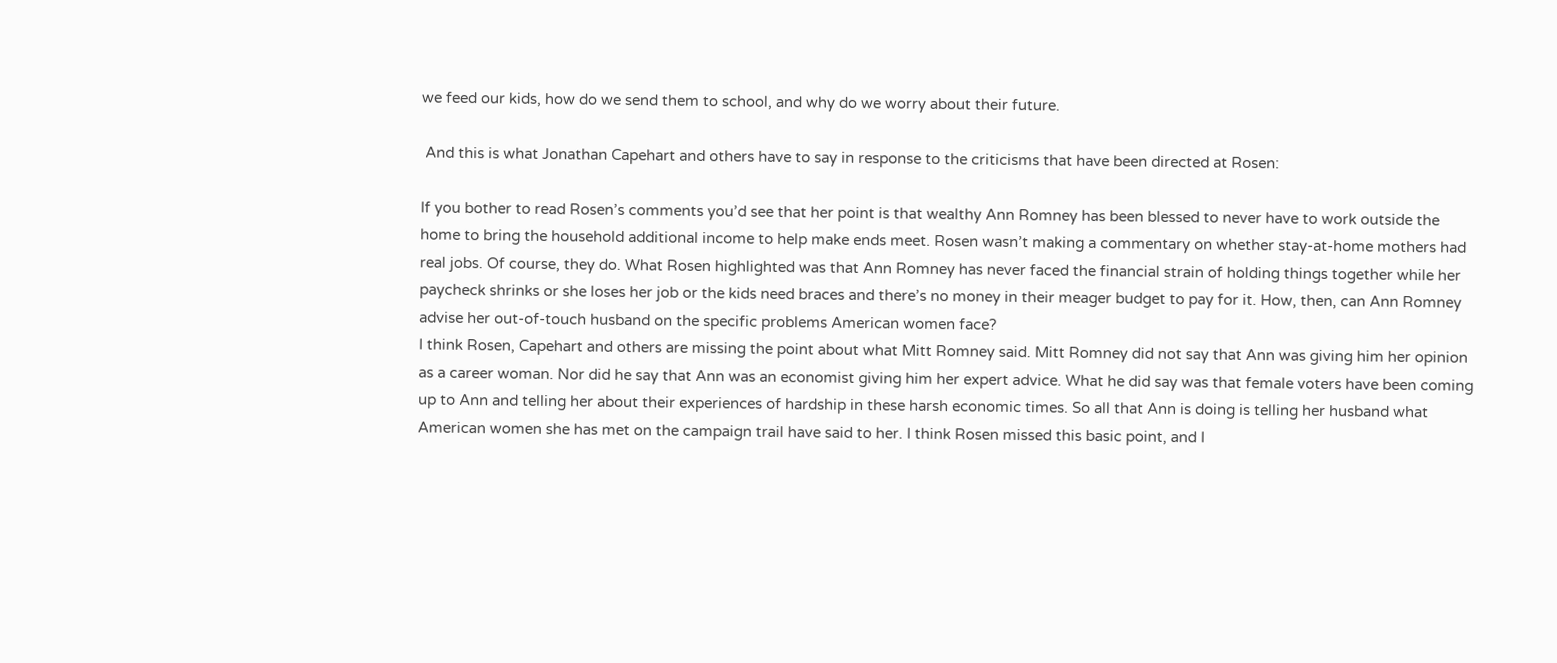we feed our kids, how do we send them to school, and why do we worry about their future.

 And this is what Jonathan Capehart and others have to say in response to the criticisms that have been directed at Rosen:

If you bother to read Rosen’s comments you’d see that her point is that wealthy Ann Romney has been blessed to never have to work outside the home to bring the household additional income to help make ends meet. Rosen wasn’t making a commentary on whether stay-at-home mothers had real jobs. Of course, they do. What Rosen highlighted was that Ann Romney has never faced the financial strain of holding things together while her paycheck shrinks or she loses her job or the kids need braces and there’s no money in their meager budget to pay for it. How, then, can Ann Romney advise her out-of-touch husband on the specific problems American women face?
I think Rosen, Capehart and others are missing the point about what Mitt Romney said. Mitt Romney did not say that Ann was giving him her opinion as a career woman. Nor did he say that Ann was an economist giving him her expert advice. What he did say was that female voters have been coming up to Ann and telling her about their experiences of hardship in these harsh economic times. So all that Ann is doing is telling her husband what American women she has met on the campaign trail have said to her. I think Rosen missed this basic point, and I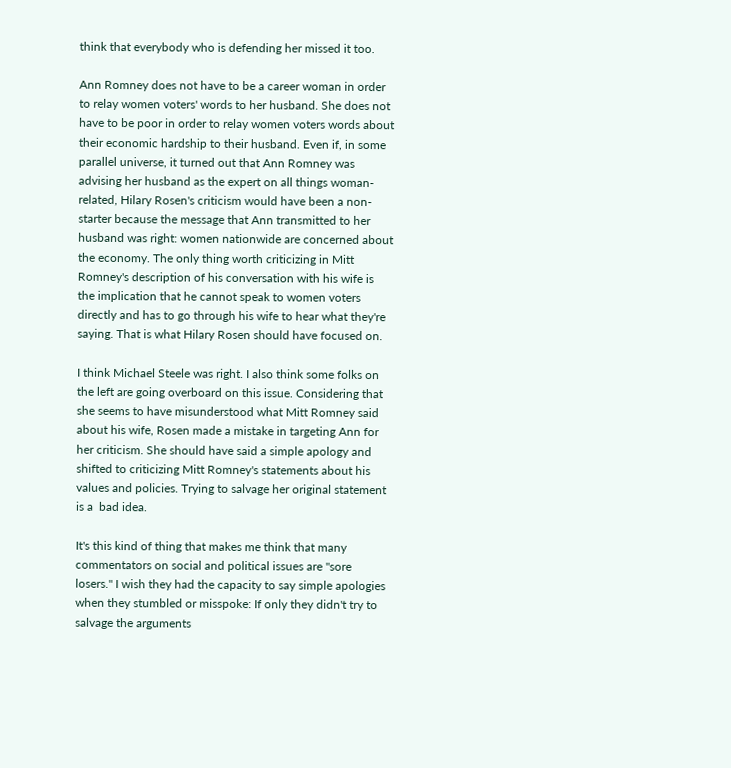think that everybody who is defending her missed it too.

Ann Romney does not have to be a career woman in order to relay women voters' words to her husband. She does not have to be poor in order to relay women voters words about their economic hardship to their husband. Even if, in some parallel universe, it turned out that Ann Romney was advising her husband as the expert on all things woman-related, Hilary Rosen's criticism would have been a non-starter because the message that Ann transmitted to her husband was right: women nationwide are concerned about the economy. The only thing worth criticizing in Mitt Romney's description of his conversation with his wife is the implication that he cannot speak to women voters directly and has to go through his wife to hear what they're saying. That is what Hilary Rosen should have focused on.

I think Michael Steele was right. I also think some folks on the left are going overboard on this issue. Considering that she seems to have misunderstood what Mitt Romney said about his wife, Rosen made a mistake in targeting Ann for her criticism. She should have said a simple apology and shifted to criticizing Mitt Romney's statements about his values and policies. Trying to salvage her original statement is a  bad idea.

It's this kind of thing that makes me think that many commentators on social and political issues are "sore losers." I wish they had the capacity to say simple apologies when they stumbled or misspoke: If only they didn't try to salvage the arguments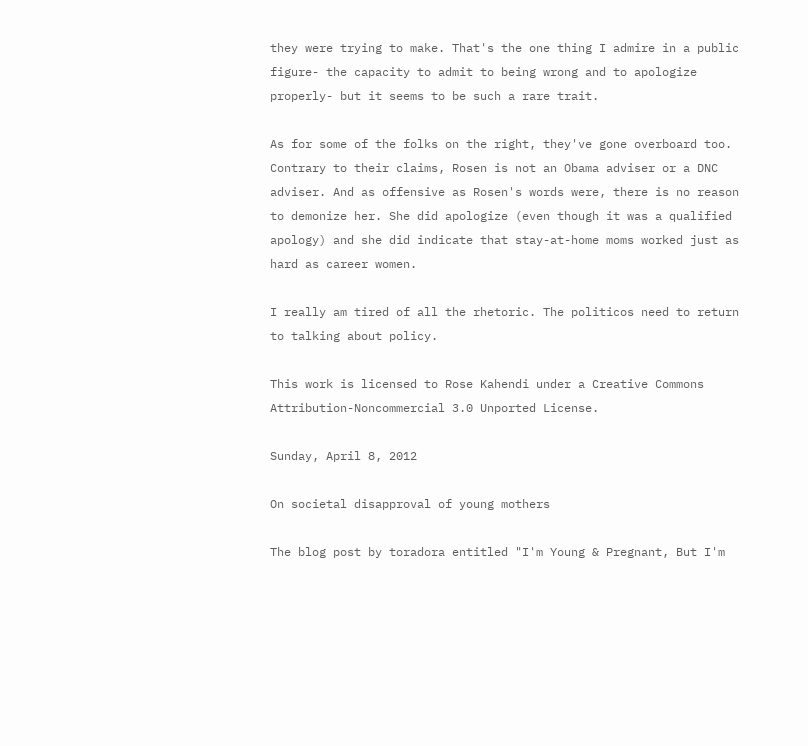they were trying to make. That's the one thing I admire in a public figure- the capacity to admit to being wrong and to apologize properly- but it seems to be such a rare trait.

As for some of the folks on the right, they've gone overboard too. Contrary to their claims, Rosen is not an Obama adviser or a DNC adviser. And as offensive as Rosen's words were, there is no reason to demonize her. She did apologize (even though it was a qualified apology) and she did indicate that stay-at-home moms worked just as hard as career women.

I really am tired of all the rhetoric. The politicos need to return to talking about policy.

This work is licensed to Rose Kahendi under a Creative Commons Attribution-Noncommercial 3.0 Unported License.

Sunday, April 8, 2012

On societal disapproval of young mothers

The blog post by toradora entitled "I'm Young & Pregnant, But I'm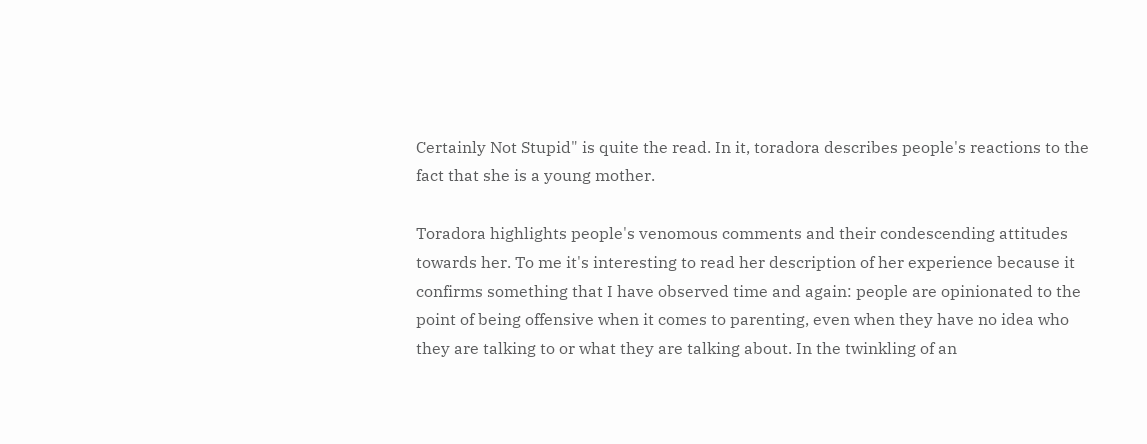Certainly Not Stupid" is quite the read. In it, toradora describes people's reactions to the fact that she is a young mother.

Toradora highlights people's venomous comments and their condescending attitudes towards her. To me it's interesting to read her description of her experience because it confirms something that I have observed time and again: people are opinionated to the point of being offensive when it comes to parenting, even when they have no idea who they are talking to or what they are talking about. In the twinkling of an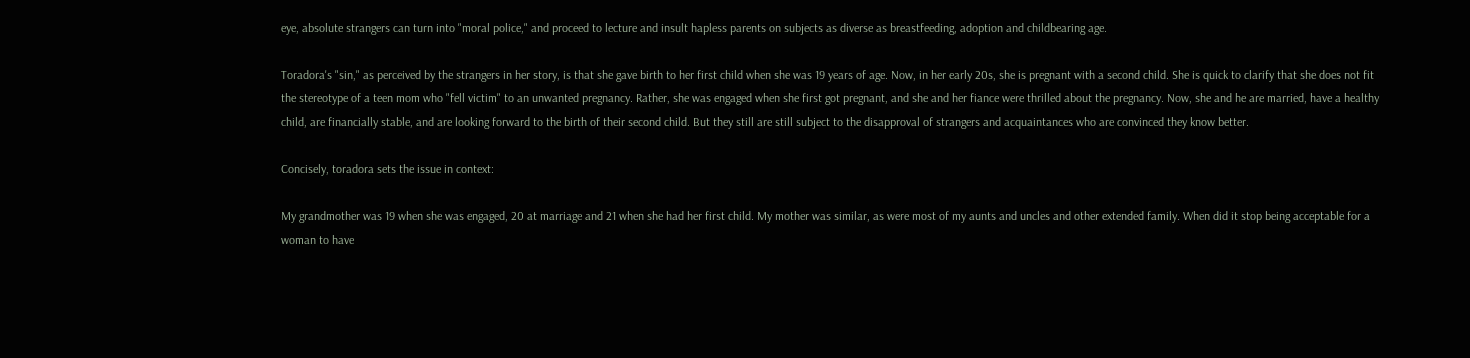eye, absolute strangers can turn into "moral police," and proceed to lecture and insult hapless parents on subjects as diverse as breastfeeding, adoption and childbearing age.

Toradora's "sin," as perceived by the strangers in her story, is that she gave birth to her first child when she was 19 years of age. Now, in her early 20s, she is pregnant with a second child. She is quick to clarify that she does not fit the stereotype of a teen mom who "fell victim" to an unwanted pregnancy. Rather, she was engaged when she first got pregnant, and she and her fiance were thrilled about the pregnancy. Now, she and he are married, have a healthy child, are financially stable, and are looking forward to the birth of their second child. But they still are still subject to the disapproval of strangers and acquaintances who are convinced they know better.

Concisely, toradora sets the issue in context:

My grandmother was 19 when she was engaged, 20 at marriage and 21 when she had her first child. My mother was similar, as were most of my aunts and uncles and other extended family. When did it stop being acceptable for a woman to have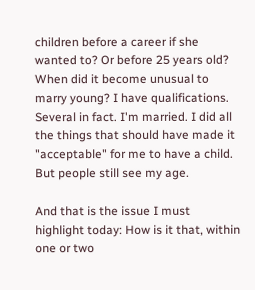children before a career if she wanted to? Or before 25 years old? When did it become unusual to marry young? I have qualifications. Several in fact. I'm married. I did all the things that should have made it "acceptable" for me to have a child. But people still see my age.

And that is the issue I must highlight today: How is it that, within one or two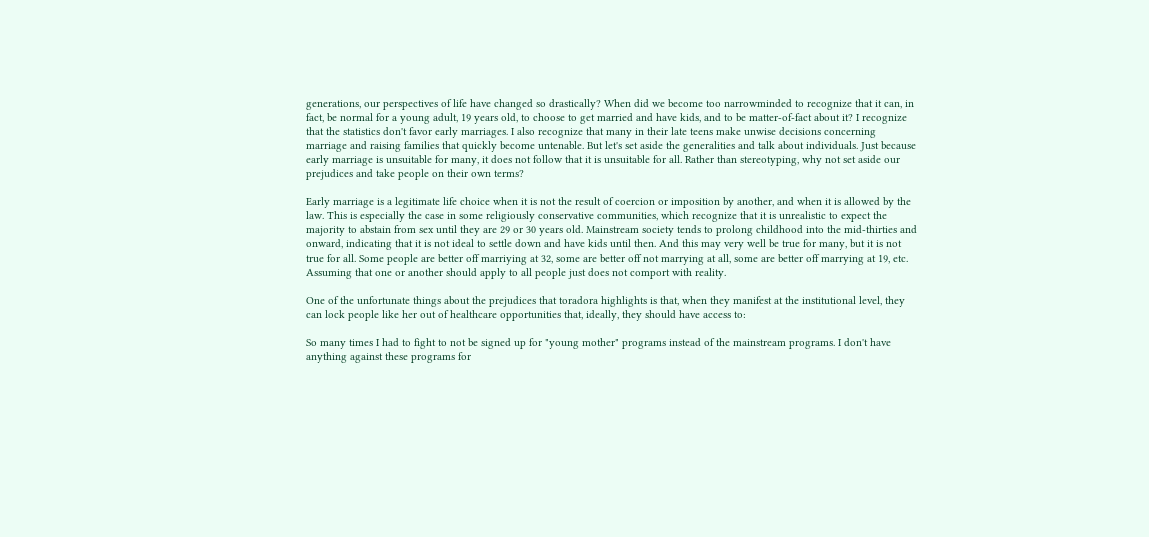generations, our perspectives of life have changed so drastically? When did we become too narrowminded to recognize that it can, in fact, be normal for a young adult, 19 years old, to choose to get married and have kids, and to be matter-of-fact about it? I recognize that the statistics don't favor early marriages. I also recognize that many in their late teens make unwise decisions concerning marriage and raising families that quickly become untenable. But let's set aside the generalities and talk about individuals. Just because early marriage is unsuitable for many, it does not follow that it is unsuitable for all. Rather than stereotyping, why not set aside our prejudices and take people on their own terms?

Early marriage is a legitimate life choice when it is not the result of coercion or imposition by another, and when it is allowed by the law. This is especially the case in some religiously conservative communities, which recognize that it is unrealistic to expect the majority to abstain from sex until they are 29 or 30 years old. Mainstream society tends to prolong childhood into the mid-thirties and onward, indicating that it is not ideal to settle down and have kids until then. And this may very well be true for many, but it is not true for all. Some people are better off marriying at 32, some are better off not marrying at all, some are better off marrying at 19, etc. Assuming that one or another should apply to all people just does not comport with reality.

One of the unfortunate things about the prejudices that toradora highlights is that, when they manifest at the institutional level, they can lock people like her out of healthcare opportunities that, ideally, they should have access to:

So many times I had to fight to not be signed up for "young mother" programs instead of the mainstream programs. I don't have anything against these programs for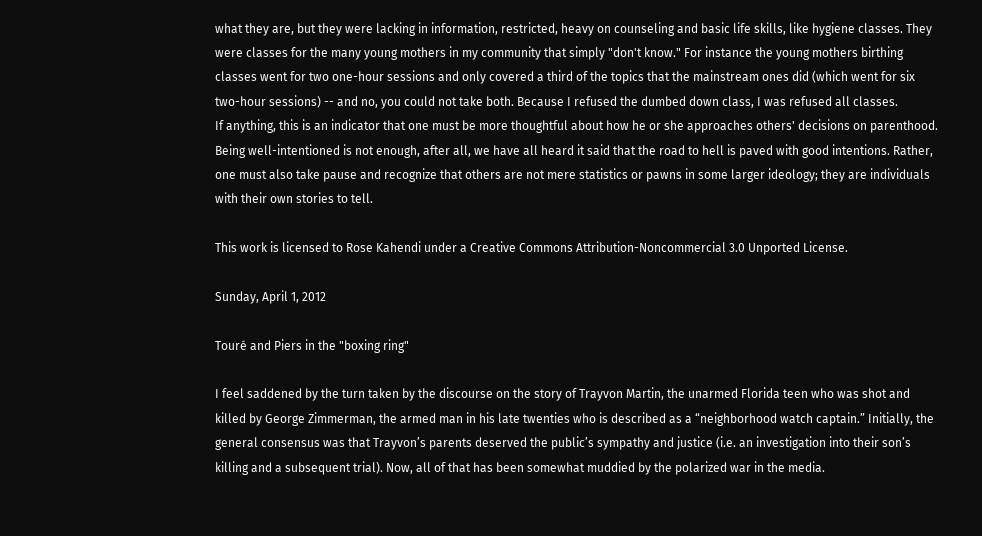what they are, but they were lacking in information, restricted, heavy on counseling and basic life skills, like hygiene classes. They were classes for the many young mothers in my community that simply "don't know." For instance the young mothers birthing classes went for two one-hour sessions and only covered a third of the topics that the mainstream ones did (which went for six two-hour sessions) -- and no, you could not take both. Because I refused the dumbed down class, I was refused all classes.
If anything, this is an indicator that one must be more thoughtful about how he or she approaches others' decisions on parenthood. Being well-intentioned is not enough, after all, we have all heard it said that the road to hell is paved with good intentions. Rather, one must also take pause and recognize that others are not mere statistics or pawns in some larger ideology; they are individuals with their own stories to tell.

This work is licensed to Rose Kahendi under a Creative Commons Attribution-Noncommercial 3.0 Unported License.

Sunday, April 1, 2012

Touré and Piers in the "boxing ring"

I feel saddened by the turn taken by the discourse on the story of Trayvon Martin, the unarmed Florida teen who was shot and killed by George Zimmerman, the armed man in his late twenties who is described as a “neighborhood watch captain.” Initially, the general consensus was that Trayvon’s parents deserved the public’s sympathy and justice (i.e. an investigation into their son’s killing and a subsequent trial). Now, all of that has been somewhat muddied by the polarized war in the media.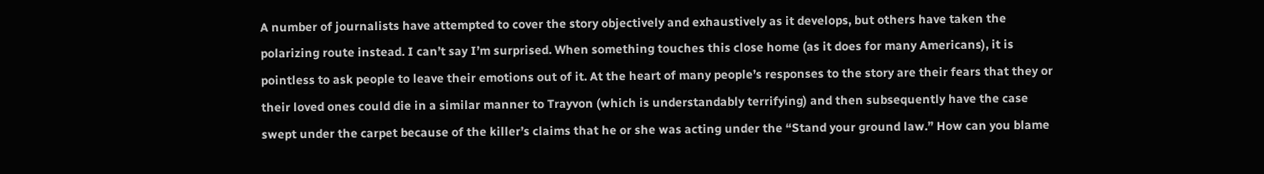A number of journalists have attempted to cover the story objectively and exhaustively as it develops, but others have taken the polarizing route instead. I can’t say I’m surprised. When something touches this close home (as it does for many Americans), it is pointless to ask people to leave their emotions out of it. At the heart of many people’s responses to the story are their fears that they or their loved ones could die in a similar manner to Trayvon (which is understandably terrifying) and then subsequently have the case swept under the carpet because of the killer’s claims that he or she was acting under the “Stand your ground law.” How can you blame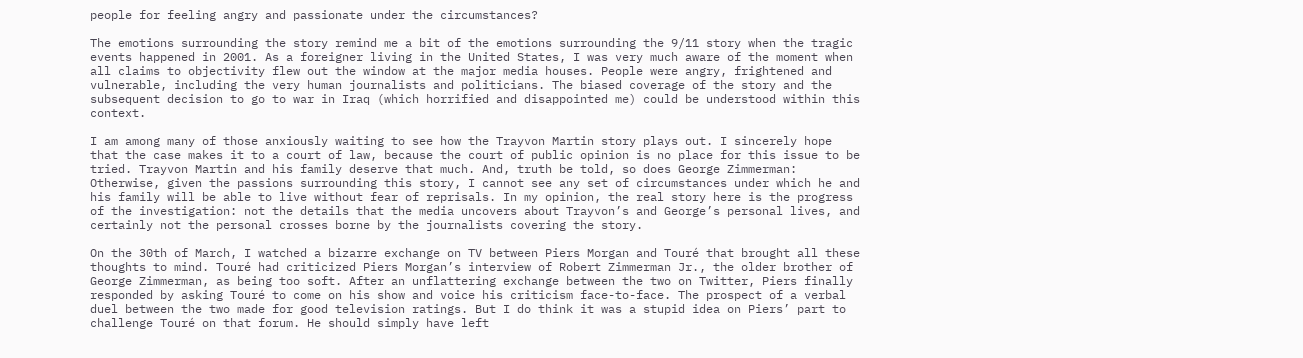people for feeling angry and passionate under the circumstances?

The emotions surrounding the story remind me a bit of the emotions surrounding the 9/11 story when the tragic events happened in 2001. As a foreigner living in the United States, I was very much aware of the moment when all claims to objectivity flew out the window at the major media houses. People were angry, frightened and vulnerable, including the very human journalists and politicians. The biased coverage of the story and the subsequent decision to go to war in Iraq (which horrified and disappointed me) could be understood within this context.

I am among many of those anxiously waiting to see how the Trayvon Martin story plays out. I sincerely hope that the case makes it to a court of law, because the court of public opinion is no place for this issue to be tried. Trayvon Martin and his family deserve that much. And, truth be told, so does George Zimmerman: Otherwise, given the passions surrounding this story, I cannot see any set of circumstances under which he and his family will be able to live without fear of reprisals. In my opinion, the real story here is the progress of the investigation: not the details that the media uncovers about Trayvon’s and George’s personal lives, and certainly not the personal crosses borne by the journalists covering the story.

On the 30th of March, I watched a bizarre exchange on TV between Piers Morgan and Touré that brought all these thoughts to mind. Touré had criticized Piers Morgan’s interview of Robert Zimmerman Jr., the older brother of George Zimmerman, as being too soft. After an unflattering exchange between the two on Twitter, Piers finally responded by asking Touré to come on his show and voice his criticism face-to-face. The prospect of a verbal duel between the two made for good television ratings. But I do think it was a stupid idea on Piers’ part to challenge Touré on that forum. He should simply have left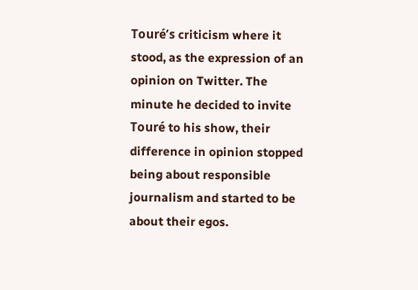Touré’s criticism where it stood, as the expression of an opinion on Twitter. The minute he decided to invite Touré to his show, their difference in opinion stopped being about responsible journalism and started to be about their egos.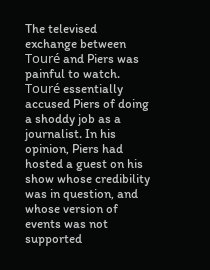The televised exchange between Touré and Piers was painful to watch. Touré essentially accused Piers of doing a shoddy job as a journalist. In his opinion, Piers had hosted a guest on his show whose credibility was in question, and whose version of events was not supported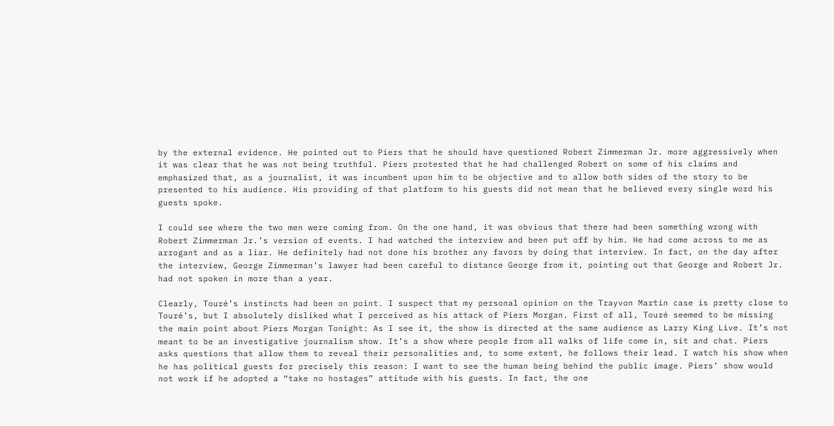by the external evidence. He pointed out to Piers that he should have questioned Robert Zimmerman Jr. more aggressively when it was clear that he was not being truthful. Piers protested that he had challenged Robert on some of his claims and emphasized that, as a journalist, it was incumbent upon him to be objective and to allow both sides of the story to be presented to his audience. His providing of that platform to his guests did not mean that he believed every single word his guests spoke.

I could see where the two men were coming from. On the one hand, it was obvious that there had been something wrong with Robert Zimmerman Jr.’s version of events. I had watched the interview and been put off by him. He had come across to me as arrogant and as a liar. He definitely had not done his brother any favors by doing that interview. In fact, on the day after the interview, George Zimmerman’s lawyer had been careful to distance George from it, pointing out that George and Robert Jr. had not spoken in more than a year.

Clearly, Touré’s instincts had been on point. I suspect that my personal opinion on the Trayvon Martin case is pretty close to Touré’s, but I absolutely disliked what I perceived as his attack of Piers Morgan. First of all, Touré seemed to be missing the main point about Piers Morgan Tonight: As I see it, the show is directed at the same audience as Larry King Live. It’s not meant to be an investigative journalism show. It’s a show where people from all walks of life come in, sit and chat. Piers asks questions that allow them to reveal their personalities and, to some extent, he follows their lead. I watch his show when he has political guests for precisely this reason: I want to see the human being behind the public image. Piers’ show would not work if he adopted a “take no hostages” attitude with his guests. In fact, the one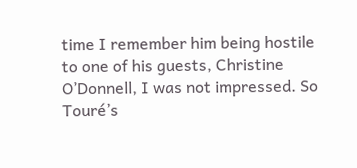time I remember him being hostile to one of his guests, Christine O’Donnell, I was not impressed. So Touré’s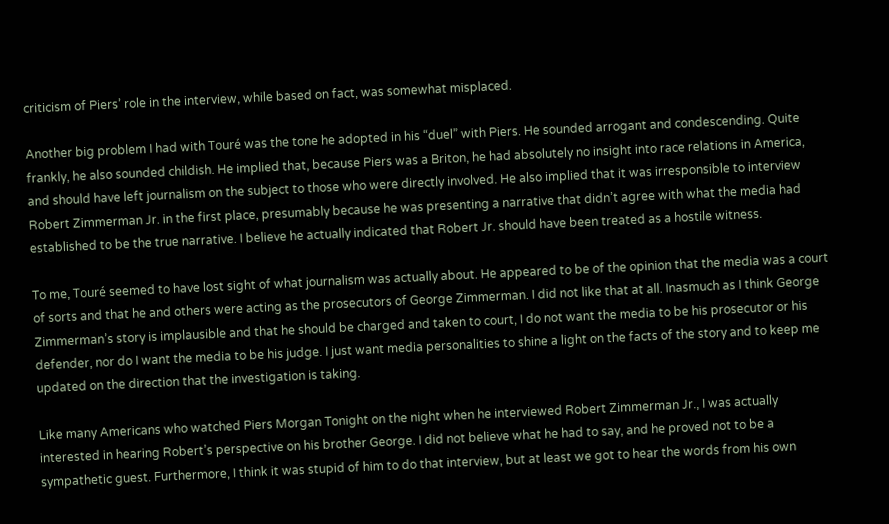criticism of Piers’ role in the interview, while based on fact, was somewhat misplaced.

Another big problem I had with Touré was the tone he adopted in his “duel” with Piers. He sounded arrogant and condescending. Quite frankly, he also sounded childish. He implied that, because Piers was a Briton, he had absolutely no insight into race relations in America, and should have left journalism on the subject to those who were directly involved. He also implied that it was irresponsible to interview Robert Zimmerman Jr. in the first place, presumably because he was presenting a narrative that didn’t agree with what the media had established to be the true narrative. I believe he actually indicated that Robert Jr. should have been treated as a hostile witness.

To me, Touré seemed to have lost sight of what journalism was actually about. He appeared to be of the opinion that the media was a court of sorts and that he and others were acting as the prosecutors of George Zimmerman. I did not like that at all. Inasmuch as I think George Zimmerman’s story is implausible and that he should be charged and taken to court, I do not want the media to be his prosecutor or his defender, nor do I want the media to be his judge. I just want media personalities to shine a light on the facts of the story and to keep me updated on the direction that the investigation is taking.

Like many Americans who watched Piers Morgan Tonight on the night when he interviewed Robert Zimmerman Jr., I was actually interested in hearing Robert’s perspective on his brother George. I did not believe what he had to say, and he proved not to be a sympathetic guest. Furthermore, I think it was stupid of him to do that interview, but at least we got to hear the words from his own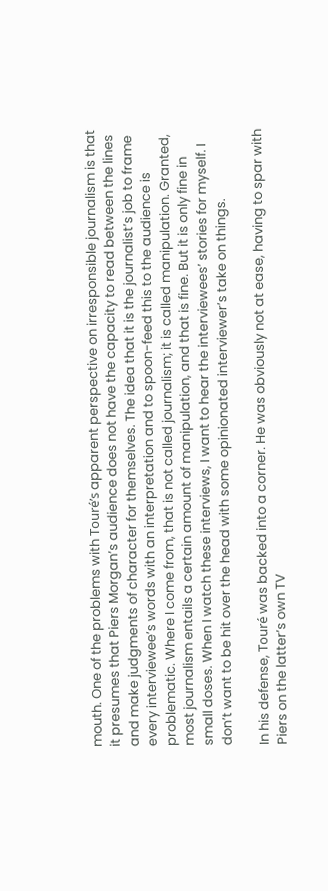mouth. One of the problems with Touré’s apparent perspective on irresponsible journalism is that it presumes that Piers Morgan’s audience does not have the capacity to read between the lines and make judgments of character for themselves. The idea that it is the journalist’s job to frame every interviewee’s words with an interpretation and to spoon-feed this to the audience is problematic. Where I come from, that is not called journalism; it is called manipulation. Granted, most journalism entails a certain amount of manipulation, and that is fine. But it is only fine in small doses. When I watch these interviews, I want to hear the interviewees’ stories for myself. I don’t want to be hit over the head with some opinionated interviewer’s take on things.

In his defense, Touré was backed into a corner. He was obviously not at ease, having to spar with Piers on the latter’s own TV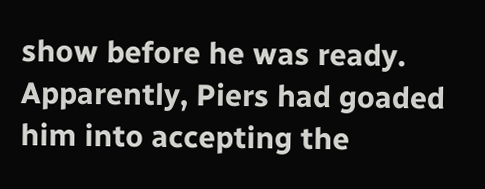show before he was ready. Apparently, Piers had goaded him into accepting the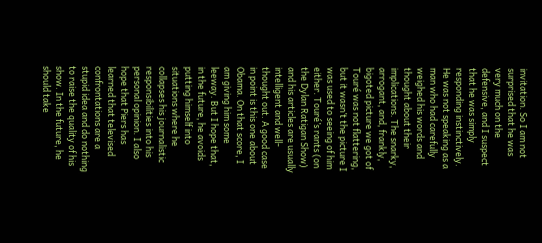invitation. So I am not surprised that he was very much on the defensive, and I suspect that he was simply responding instinctively. He was not speaking as a man who had carefully weighed his words and thought about their implications. The snarky, arrogant, and, frankly, bigoted picture we got of Touré was not flattering, but it wasn’t the picture I was used to seeing of him either. Touré’s rants (on the Dylan Ratigan Show) and his articles are usually intelligent and well-thought out. A good case in point is this one about Obama. On that score, I am giving him some leeway. But I hope that, in the future, he avoids putting himself into situations where he collapses his journalistic responsibilities into his personal opinion. I also hope that Piers has learned that televised confrontations are a stupid idea and do nothing to raise the quality of his show. In the future, he should take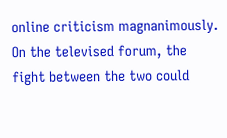online criticism magnanimously. On the televised forum, the fight between the two could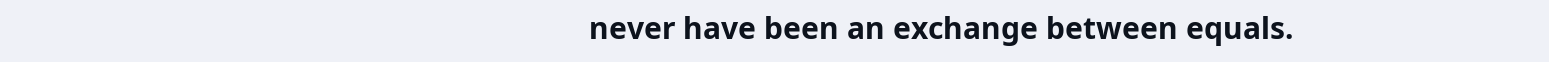never have been an exchange between equals.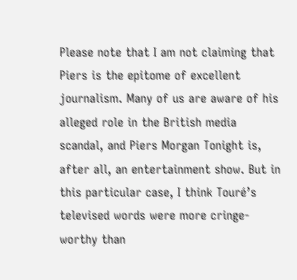Please note that I am not claiming that Piers is the epitome of excellent journalism. Many of us are aware of his alleged role in the British media scandal, and Piers Morgan Tonight is, after all, an entertainment show. But in this particular case, I think Touré’s televised words were more cringe-worthy than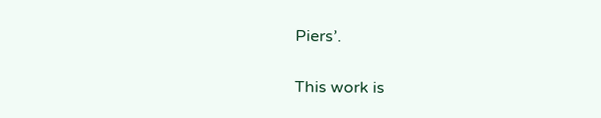Piers’.

This work is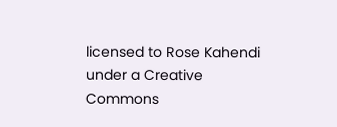licensed to Rose Kahendi under a Creative Commons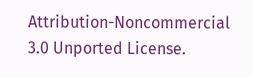Attribution-Noncommercial 3.0 Unported License.